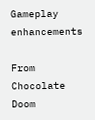Gameplay enhancements

From Chocolate Doom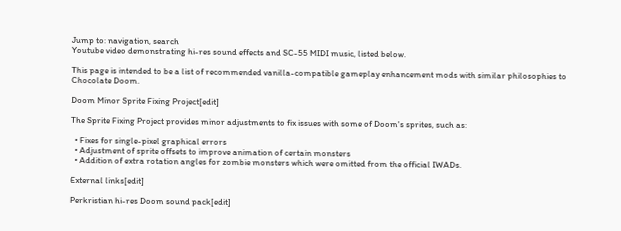Jump to: navigation, search
Youtube video demonstrating hi-res sound effects and SC-55 MIDI music, listed below.

This page is intended to be a list of recommended vanilla-compatible gameplay enhancement mods with similar philosophies to Chocolate Doom.

Doom Minor Sprite Fixing Project[edit]

The Sprite Fixing Project provides minor adjustments to fix issues with some of Doom's sprites, such as:

  • Fixes for single-pixel graphical errors
  • Adjustment of sprite offsets to improve animation of certain monsters
  • Addition of extra rotation angles for zombie monsters which were omitted from the official IWADs.

External links[edit]

Perkristian hi-res Doom sound pack[edit]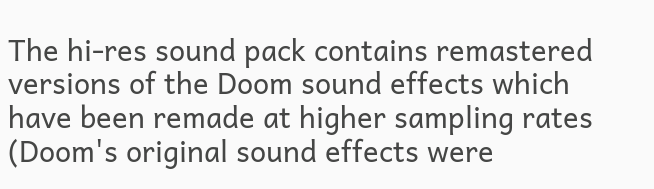The hi-res sound pack contains remastered versions of the Doom sound effects which have been remade at higher sampling rates (Doom's original sound effects were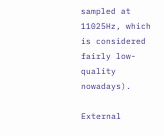sampled at 11025Hz, which is considered fairly low-quality nowadays).

External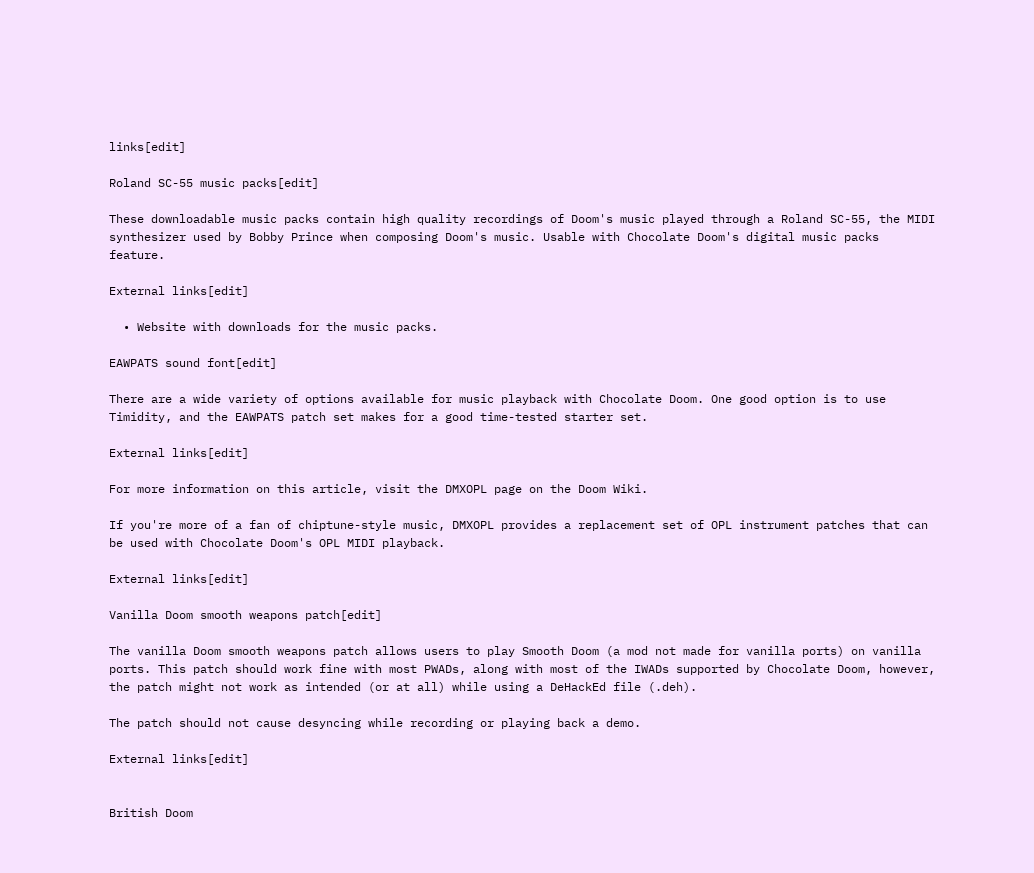links[edit]

Roland SC-55 music packs[edit]

These downloadable music packs contain high quality recordings of Doom's music played through a Roland SC-55, the MIDI synthesizer used by Bobby Prince when composing Doom's music. Usable with Chocolate Doom's digital music packs feature.

External links[edit]

  • Website with downloads for the music packs.

EAWPATS sound font[edit]

There are a wide variety of options available for music playback with Chocolate Doom. One good option is to use Timidity, and the EAWPATS patch set makes for a good time-tested starter set.

External links[edit]

For more information on this article, visit the DMXOPL page on the Doom Wiki.

If you're more of a fan of chiptune-style music, DMXOPL provides a replacement set of OPL instrument patches that can be used with Chocolate Doom's OPL MIDI playback.

External links[edit]

Vanilla Doom smooth weapons patch[edit]

The vanilla Doom smooth weapons patch allows users to play Smooth Doom (a mod not made for vanilla ports) on vanilla ports. This patch should work fine with most PWADs, along with most of the IWADs supported by Chocolate Doom, however, the patch might not work as intended (or at all) while using a DeHackEd file (.deh).

The patch should not cause desyncing while recording or playing back a demo.

External links[edit]


British Doom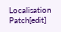Localisation Patch[edit]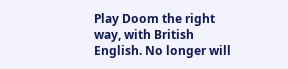Play Doom the right way, with British English. No longer will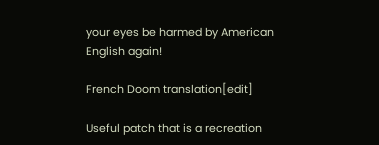your eyes be harmed by American English again!

French Doom translation[edit]

Useful patch that is a recreation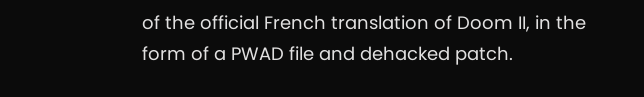of the official French translation of Doom II, in the form of a PWAD file and dehacked patch.